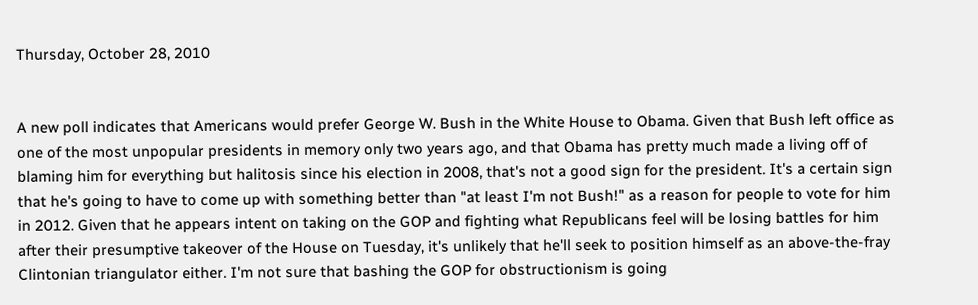Thursday, October 28, 2010


A new poll indicates that Americans would prefer George W. Bush in the White House to Obama. Given that Bush left office as one of the most unpopular presidents in memory only two years ago, and that Obama has pretty much made a living off of blaming him for everything but halitosis since his election in 2008, that's not a good sign for the president. It's a certain sign that he's going to have to come up with something better than "at least I'm not Bush!" as a reason for people to vote for him in 2012. Given that he appears intent on taking on the GOP and fighting what Republicans feel will be losing battles for him after their presumptive takeover of the House on Tuesday, it's unlikely that he'll seek to position himself as an above-the-fray Clintonian triangulator either. I'm not sure that bashing the GOP for obstructionism is going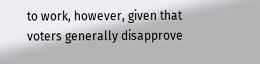to work, however, given that voters generally disapprove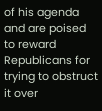of his agenda and are poised to reward Republicans for trying to obstruct it over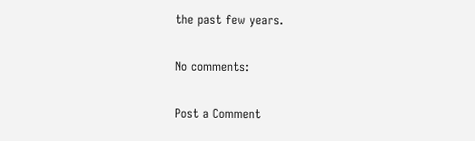the past few years.

No comments:

Post a Comment